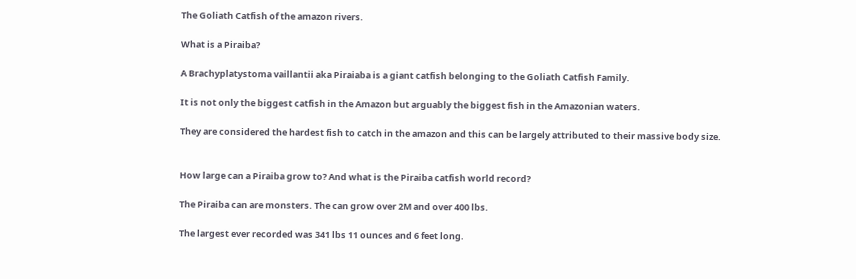The Goliath Catfish of the amazon rivers.

What is a Piraiba?

A Brachyplatystoma vaillantii aka Piraiaba is a giant catfish belonging to the Goliath Catfish Family.

It is not only the biggest catfish in the Amazon but arguably the biggest fish in the Amazonian waters.

They are considered the hardest fish to catch in the amazon and this can be largely attributed to their massive body size.


How large can a Piraiba grow to? And what is the Piraiba catfish world record?

The Piraiba can are monsters. The can grow over 2M and over 400 lbs.

The largest ever recorded was 341 lbs 11 ounces and 6 feet long.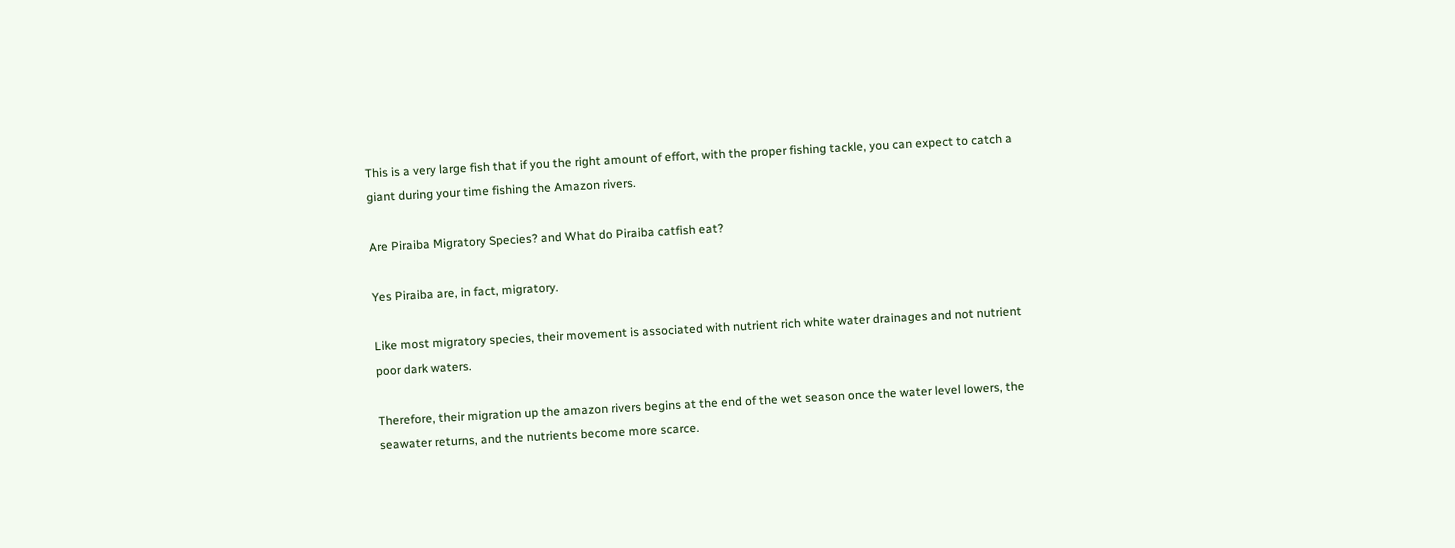This is a very large fish that if you the right amount of effort, with the proper fishing tackle, you can expect to catch a giant during your time fishing the Amazon rivers.

Are Piraiba Migratory Species? and What do Piraiba catfish eat?

Yes Piraiba are, in fact, migratory.

Like most migratory species, their movement is associated with nutrient rich white water drainages and not nutrient poor dark waters.

Therefore, their migration up the amazon rivers begins at the end of the wet season once the water level lowers, the seawater returns, and the nutrients become more scarce.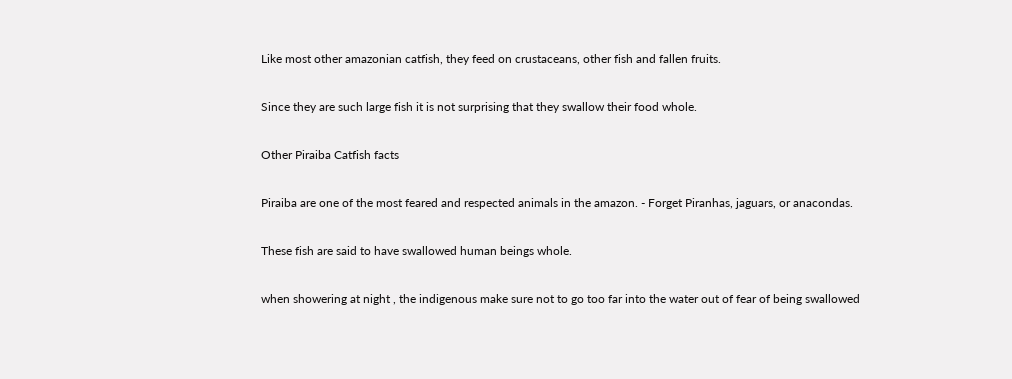Like most other amazonian catfish, they feed on crustaceans, other fish and fallen fruits.

Since they are such large fish it is not surprising that they swallow their food whole.

Other Piraiba Catfish facts

Piraiba are one of the most feared and respected animals in the amazon. - Forget Piranhas, jaguars, or anacondas.

These fish are said to have swallowed human beings whole.

when showering at night , the indigenous make sure not to go too far into the water out of fear of being swallowed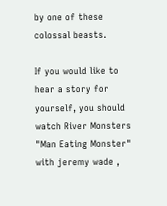by one of these colossal beasts.

If you would like to hear a story for yourself, you should watch River Monsters "Man Eating Monster" with jeremy wade ,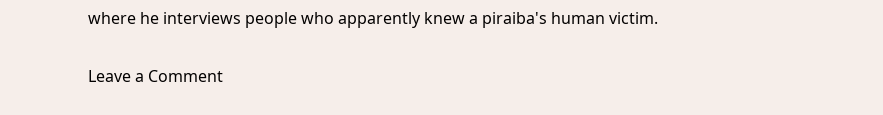where he interviews people who apparently knew a piraiba's human victim.

Leave a Comment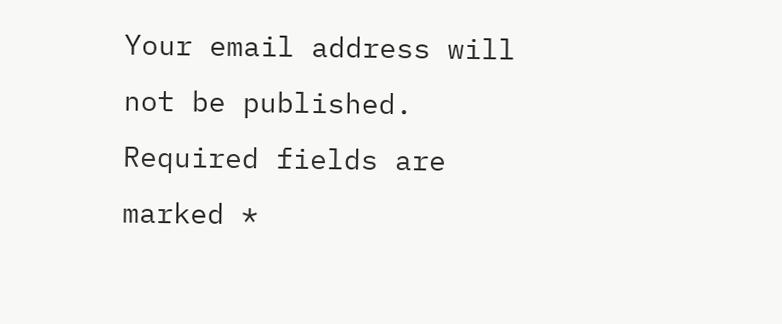Your email address will not be published. Required fields are marked *